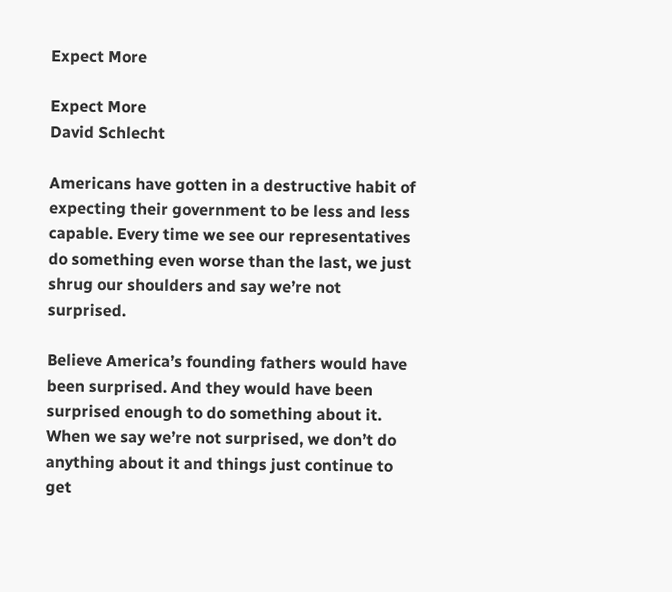Expect More

Expect More
David Schlecht

Americans have gotten in a destructive habit of expecting their government to be less and less capable. Every time we see our representatives do something even worse than the last, we just shrug our shoulders and say we’re not surprised.

Believe America’s founding fathers would have been surprised. And they would have been surprised enough to do something about it. When we say we’re not surprised, we don’t do anything about it and things just continue to get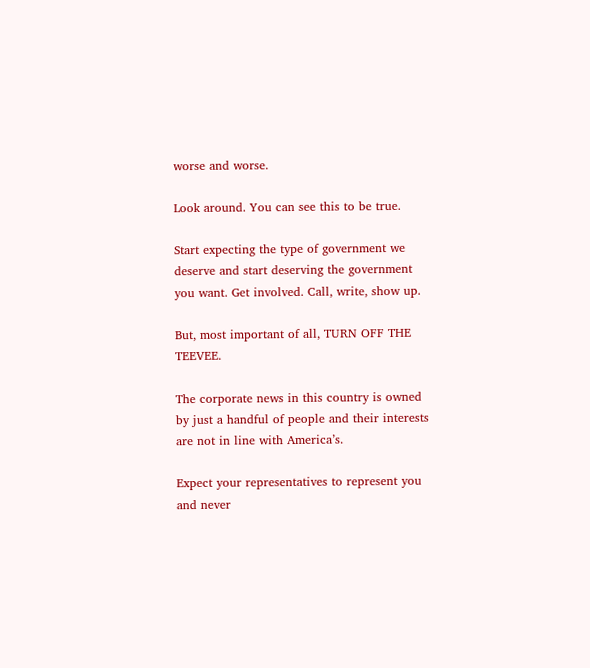worse and worse.

Look around. You can see this to be true.

Start expecting the type of government we deserve and start deserving the government you want. Get involved. Call, write, show up.

But, most important of all, TURN OFF THE TEEVEE.

The corporate news in this country is owned by just a handful of people and their interests are not in line with America’s.

Expect your representatives to represent you and never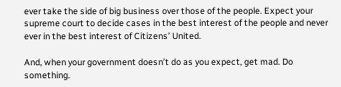ever take the side of big business over those of the people. Expect your supreme court to decide cases in the best interest of the people and never ever in the best interest of Citizens’ United.

And, when your government doesn’t do as you expect, get mad. Do something.